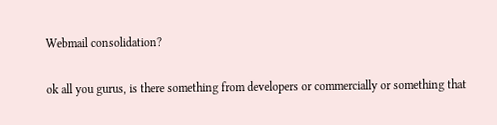Webmail consolidation?

ok all you gurus, is there something from developers or commercially or something that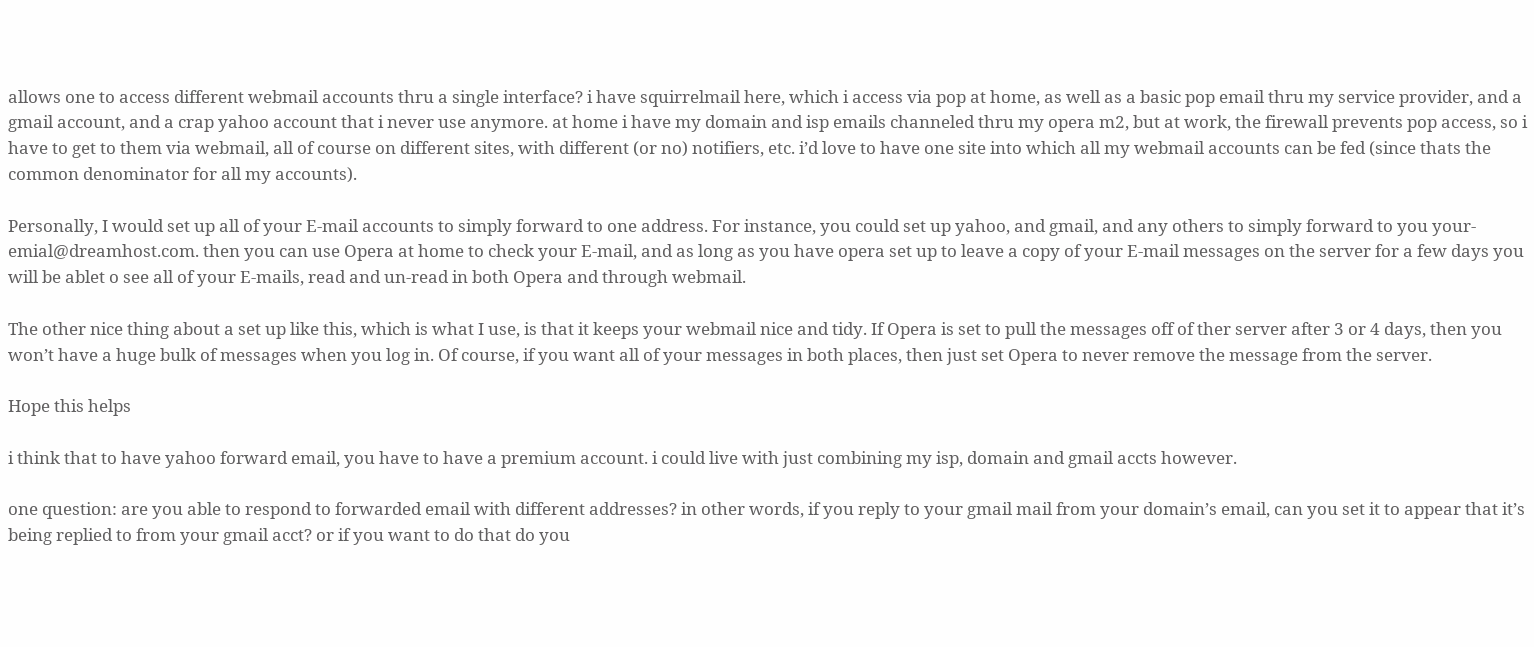allows one to access different webmail accounts thru a single interface? i have squirrelmail here, which i access via pop at home, as well as a basic pop email thru my service provider, and a gmail account, and a crap yahoo account that i never use anymore. at home i have my domain and isp emails channeled thru my opera m2, but at work, the firewall prevents pop access, so i have to get to them via webmail, all of course on different sites, with different (or no) notifiers, etc. i’d love to have one site into which all my webmail accounts can be fed (since thats the common denominator for all my accounts).

Personally, I would set up all of your E-mail accounts to simply forward to one address. For instance, you could set up yahoo, and gmail, and any others to simply forward to you your-emial@dreamhost.com. then you can use Opera at home to check your E-mail, and as long as you have opera set up to leave a copy of your E-mail messages on the server for a few days you will be ablet o see all of your E-mails, read and un-read in both Opera and through webmail.

The other nice thing about a set up like this, which is what I use, is that it keeps your webmail nice and tidy. If Opera is set to pull the messages off of ther server after 3 or 4 days, then you won’t have a huge bulk of messages when you log in. Of course, if you want all of your messages in both places, then just set Opera to never remove the message from the server.

Hope this helps

i think that to have yahoo forward email, you have to have a premium account. i could live with just combining my isp, domain and gmail accts however.

one question: are you able to respond to forwarded email with different addresses? in other words, if you reply to your gmail mail from your domain’s email, can you set it to appear that it’s being replied to from your gmail acct? or if you want to do that do you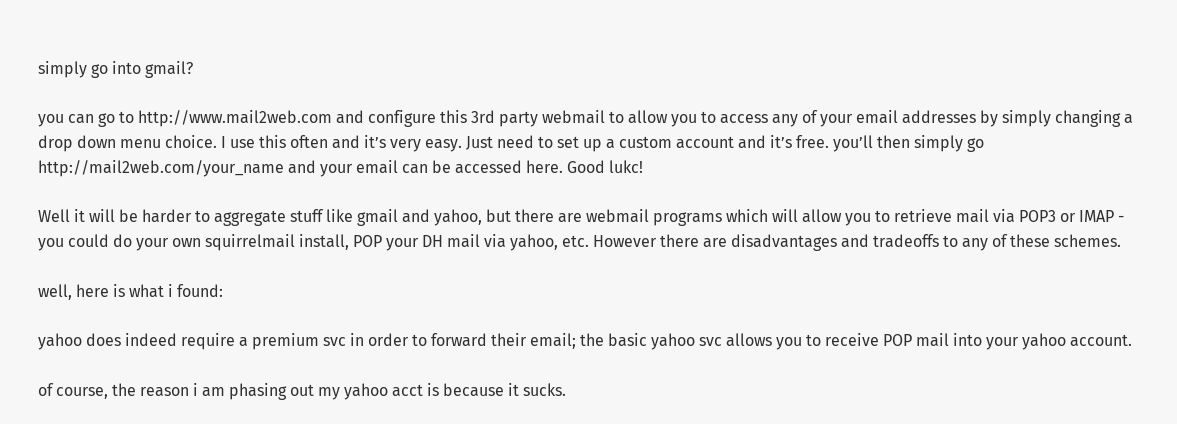simply go into gmail?

you can go to http://www.mail2web.com and configure this 3rd party webmail to allow you to access any of your email addresses by simply changing a drop down menu choice. I use this often and it’s very easy. Just need to set up a custom account and it’s free. you’ll then simply go http://mail2web.com/your_name and your email can be accessed here. Good lukc!

Well it will be harder to aggregate stuff like gmail and yahoo, but there are webmail programs which will allow you to retrieve mail via POP3 or IMAP - you could do your own squirrelmail install, POP your DH mail via yahoo, etc. However there are disadvantages and tradeoffs to any of these schemes.

well, here is what i found:

yahoo does indeed require a premium svc in order to forward their email; the basic yahoo svc allows you to receive POP mail into your yahoo account.

of course, the reason i am phasing out my yahoo acct is because it sucks.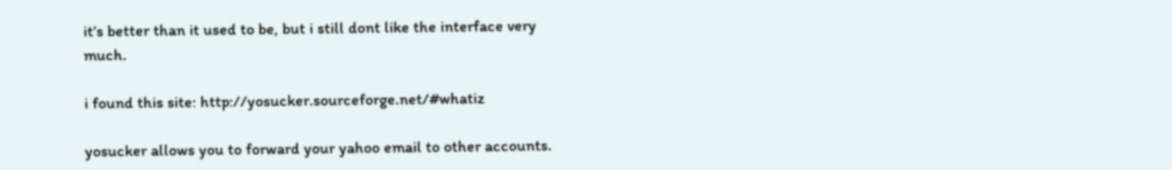it’s better than it used to be, but i still dont like the interface very much.

i found this site: http://yosucker.sourceforge.net/#whatiz

yosucker allows you to forward your yahoo email to other accounts.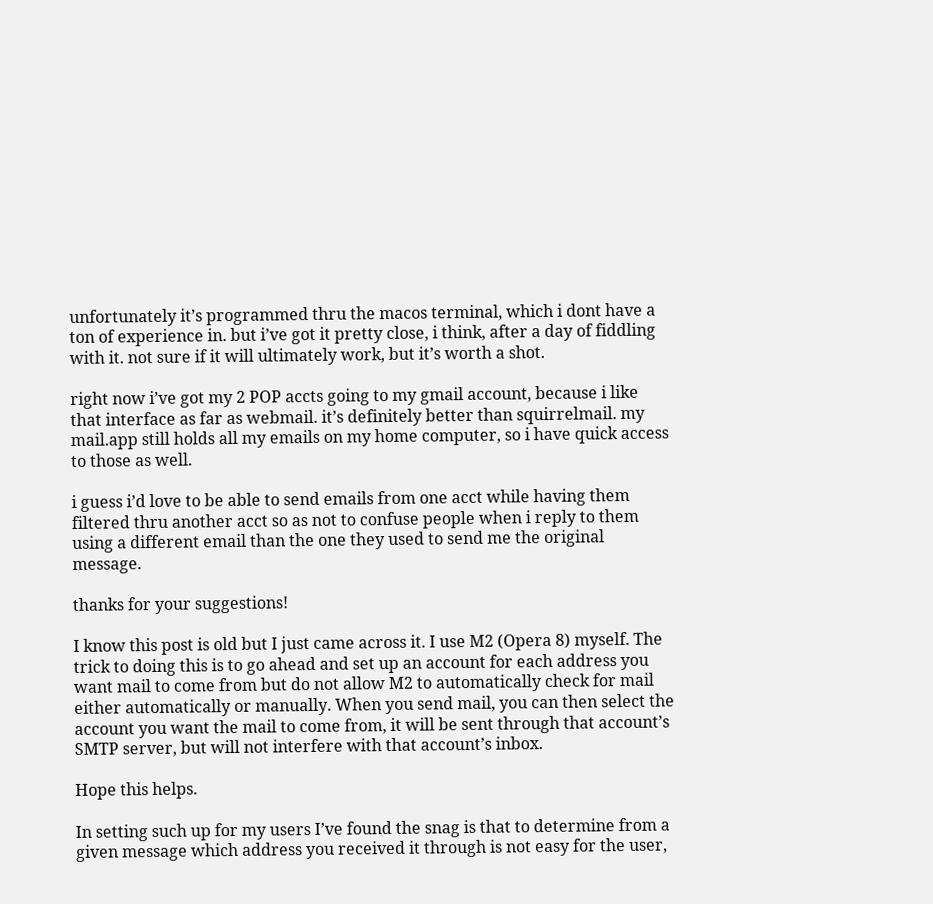unfortunately it’s programmed thru the macos terminal, which i dont have a ton of experience in. but i’ve got it pretty close, i think, after a day of fiddling with it. not sure if it will ultimately work, but it’s worth a shot.

right now i’ve got my 2 POP accts going to my gmail account, because i like that interface as far as webmail. it’s definitely better than squirrelmail. my mail.app still holds all my emails on my home computer, so i have quick access to those as well.

i guess i’d love to be able to send emails from one acct while having them filtered thru another acct so as not to confuse people when i reply to them using a different email than the one they used to send me the original message.

thanks for your suggestions!

I know this post is old but I just came across it. I use M2 (Opera 8) myself. The trick to doing this is to go ahead and set up an account for each address you want mail to come from but do not allow M2 to automatically check for mail either automatically or manually. When you send mail, you can then select the account you want the mail to come from, it will be sent through that account’s SMTP server, but will not interfere with that account’s inbox.

Hope this helps.

In setting such up for my users I’ve found the snag is that to determine from a given message which address you received it through is not easy for the user,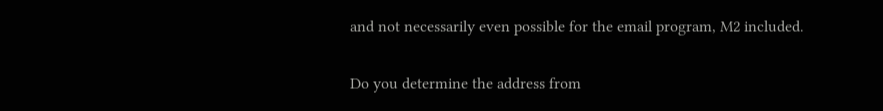and not necessarily even possible for the email program, M2 included.

Do you determine the address from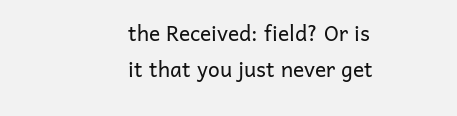the Received: field? Or is it that you just never get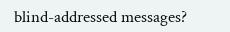blind-addressed messages?